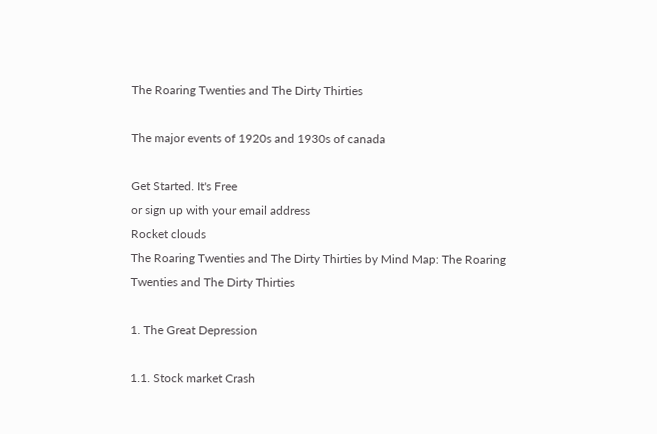The Roaring Twenties and The Dirty Thirties

The major events of 1920s and 1930s of canada

Get Started. It's Free
or sign up with your email address
Rocket clouds
The Roaring Twenties and The Dirty Thirties by Mind Map: The Roaring Twenties and The Dirty Thirties

1. The Great Depression

1.1. Stock market Crash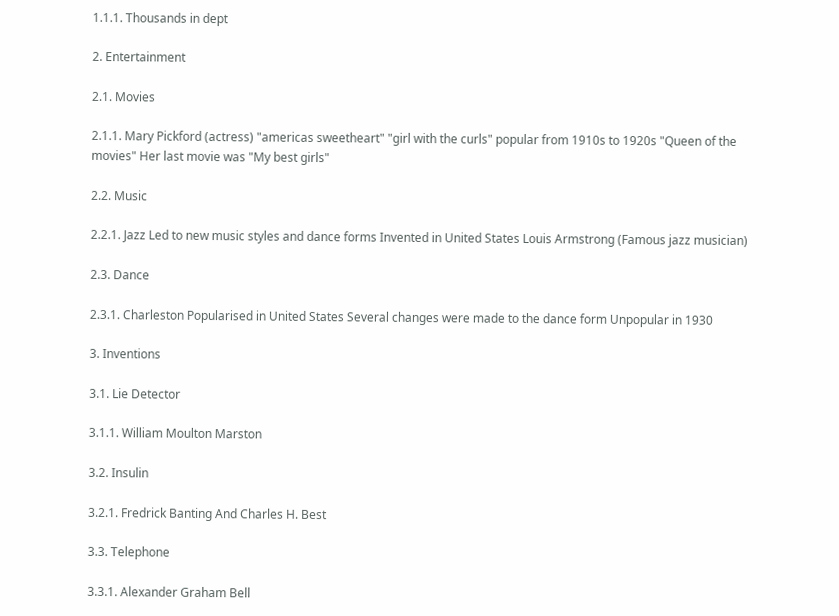1.1.1. Thousands in dept

2. Entertainment

2.1. Movies

2.1.1. Mary Pickford (actress) "americas sweetheart" "girl with the curls" popular from 1910s to 1920s "Queen of the movies" Her last movie was "My best girls"

2.2. Music

2.2.1. Jazz Led to new music styles and dance forms Invented in United States Louis Armstrong (Famous jazz musician)

2.3. Dance

2.3.1. Charleston Popularised in United States Several changes were made to the dance form Unpopular in 1930

3. Inventions

3.1. Lie Detector

3.1.1. William Moulton Marston

3.2. Insulin

3.2.1. Fredrick Banting And Charles H. Best

3.3. Telephone

3.3.1. Alexander Graham Bell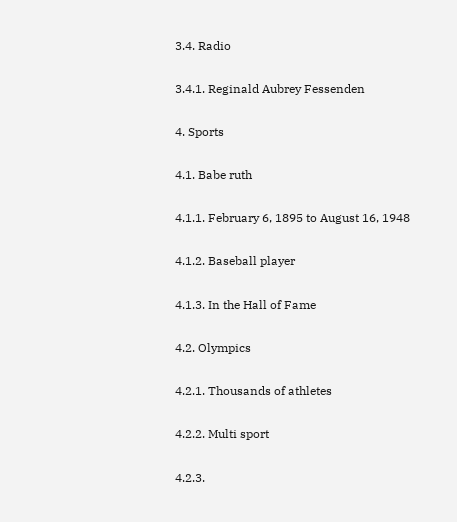3.4. Radio

3.4.1. Reginald Aubrey Fessenden

4. Sports

4.1. Babe ruth

4.1.1. February 6, 1895 to August 16, 1948

4.1.2. Baseball player

4.1.3. In the Hall of Fame

4.2. Olympics

4.2.1. Thousands of athletes

4.2.2. Multi sport

4.2.3.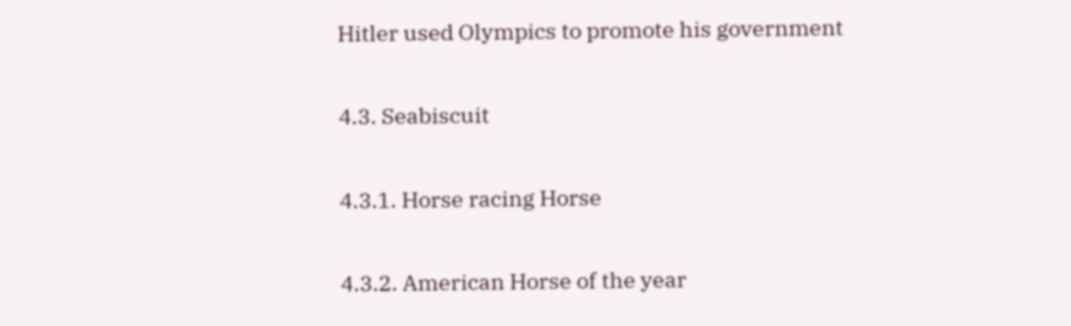Hitler used Olympics to promote his government

4.3. Seabiscuit

4.3.1. Horse racing Horse

4.3.2. American Horse of the year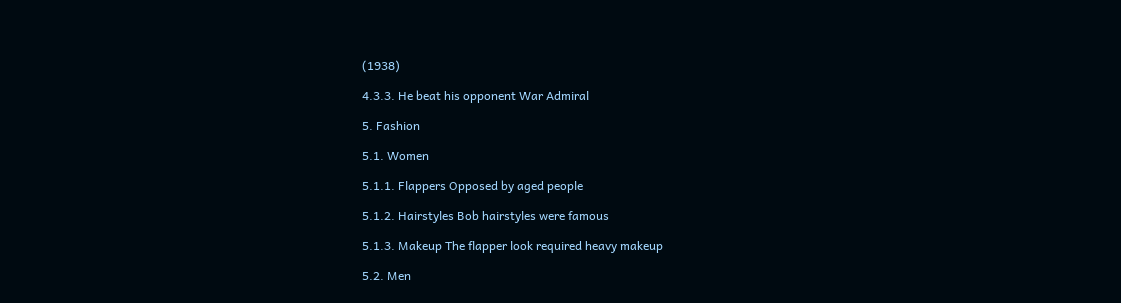(1938)

4.3.3. He beat his opponent War Admiral

5. Fashion

5.1. Women

5.1.1. Flappers Opposed by aged people

5.1.2. Hairstyles Bob hairstyles were famous

5.1.3. Makeup The flapper look required heavy makeup

5.2. Men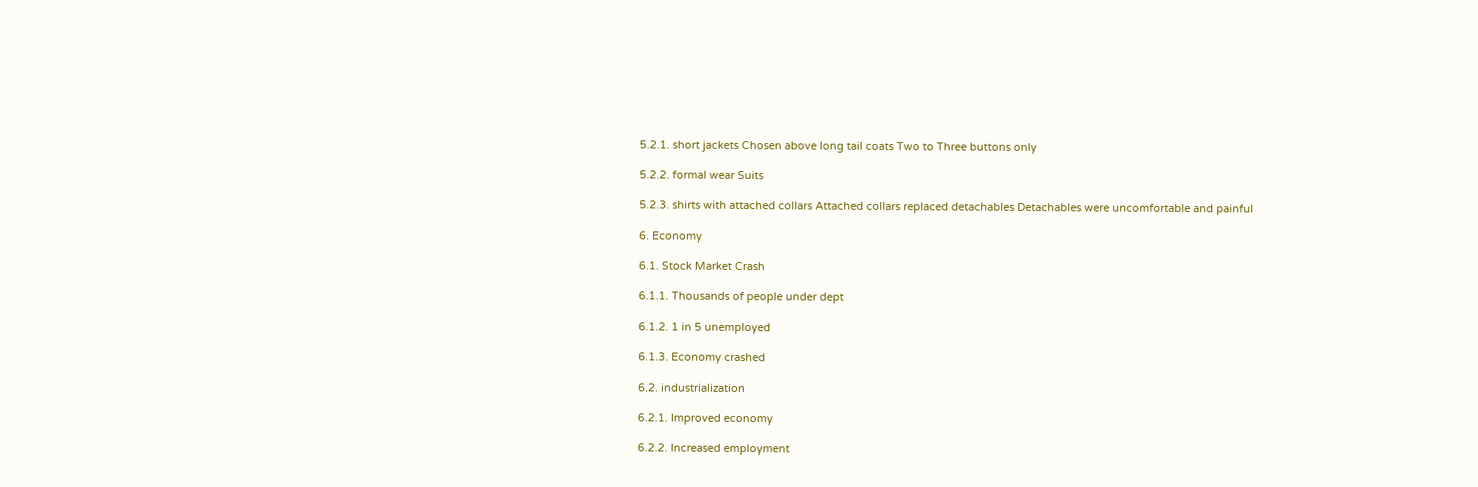5.2.1. short jackets Chosen above long tail coats Two to Three buttons only

5.2.2. formal wear Suits

5.2.3. shirts with attached collars Attached collars replaced detachables Detachables were uncomfortable and painful

6. Economy

6.1. Stock Market Crash

6.1.1. Thousands of people under dept

6.1.2. 1 in 5 unemployed

6.1.3. Economy crashed

6.2. industrialization

6.2.1. Improved economy

6.2.2. Increased employment